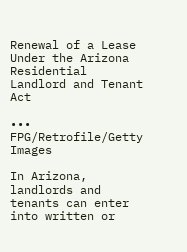Renewal of a Lease Under the Arizona Residential Landlord and Tenant Act

••• FPG/Retrofile/Getty Images

In Arizona, landlords and tenants can enter into written or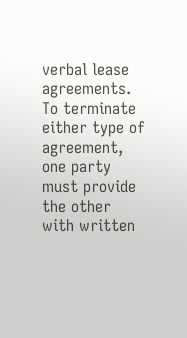verbal lease agreements. To terminate either type of agreement, one party must provide the other with written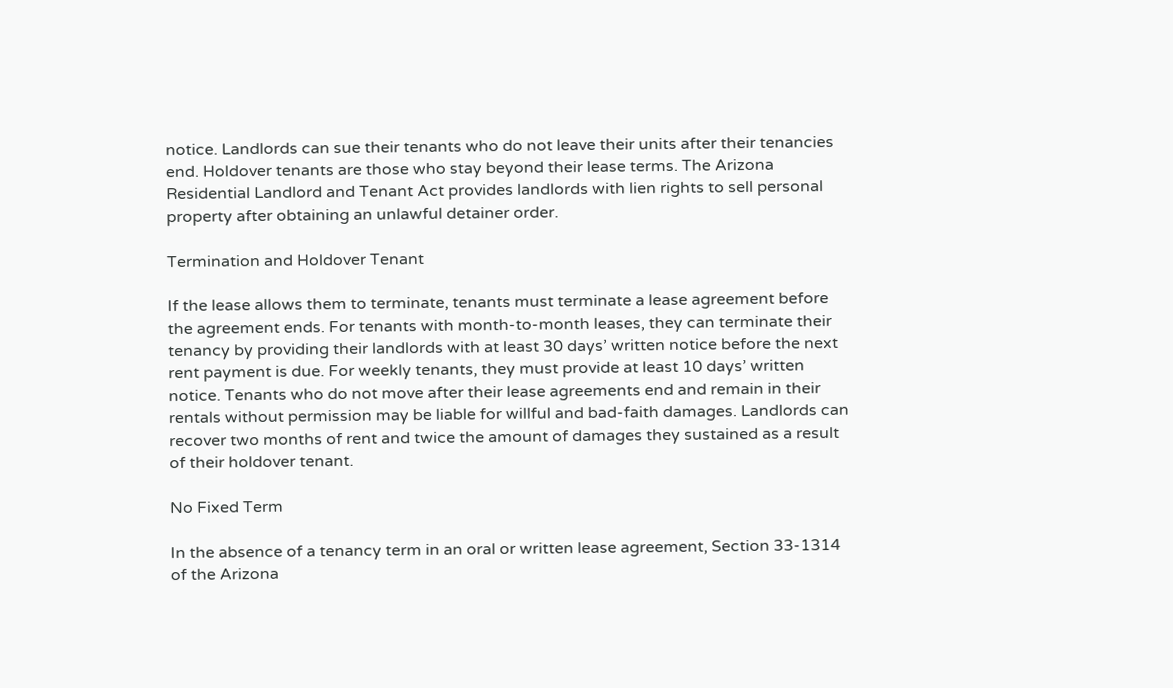notice. Landlords can sue their tenants who do not leave their units after their tenancies end. Holdover tenants are those who stay beyond their lease terms. The Arizona Residential Landlord and Tenant Act provides landlords with lien rights to sell personal property after obtaining an unlawful detainer order.

Termination and Holdover Tenant

If the lease allows them to terminate, tenants must terminate a lease agreement before the agreement ends. For tenants with month-to-month leases, they can terminate their tenancy by providing their landlords with at least 30 days’ written notice before the next rent payment is due. For weekly tenants, they must provide at least 10 days’ written notice. Tenants who do not move after their lease agreements end and remain in their rentals without permission may be liable for willful and bad-faith damages. Landlords can recover two months of rent and twice the amount of damages they sustained as a result of their holdover tenant.

No Fixed Term

In the absence of a tenancy term in an oral or written lease agreement, Section 33-1314 of the Arizona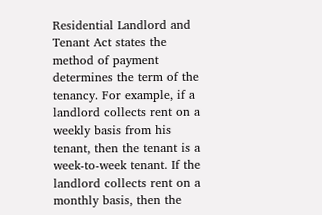Residential Landlord and Tenant Act states the method of payment determines the term of the tenancy. For example, if a landlord collects rent on a weekly basis from his tenant, then the tenant is a week-to-week tenant. If the landlord collects rent on a monthly basis, then the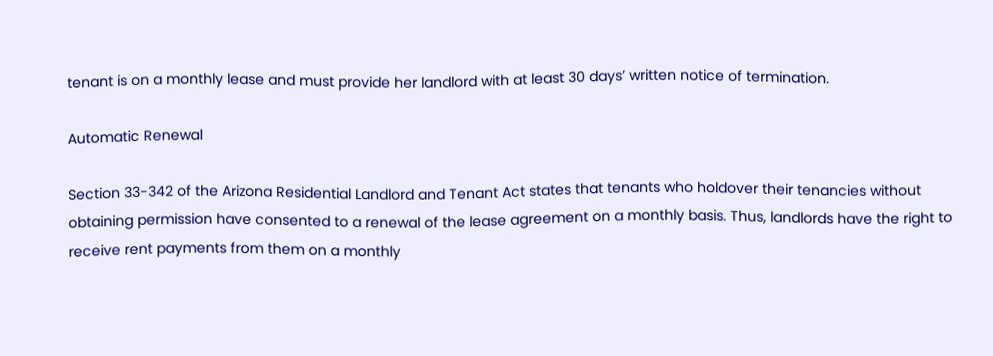tenant is on a monthly lease and must provide her landlord with at least 30 days’ written notice of termination.

Automatic Renewal

Section 33-342 of the Arizona Residential Landlord and Tenant Act states that tenants who holdover their tenancies without obtaining permission have consented to a renewal of the lease agreement on a monthly basis. Thus, landlords have the right to receive rent payments from them on a monthly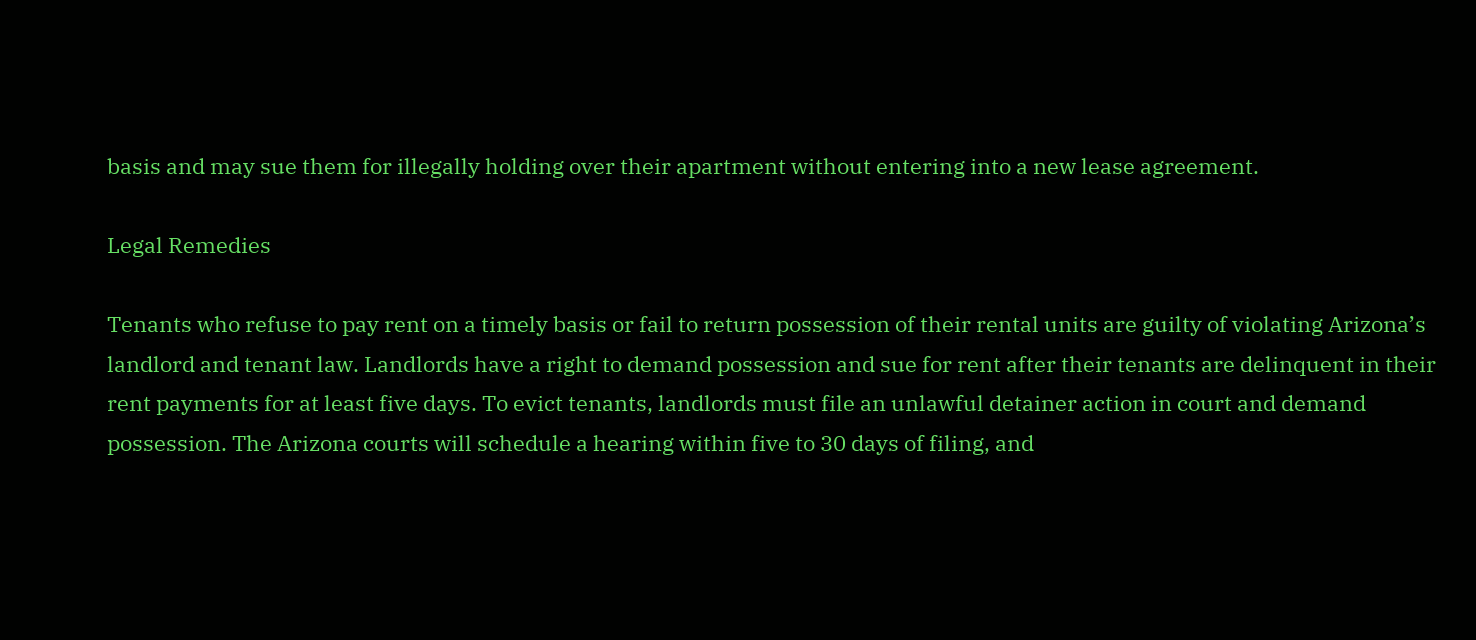basis and may sue them for illegally holding over their apartment without entering into a new lease agreement.

Legal Remedies

Tenants who refuse to pay rent on a timely basis or fail to return possession of their rental units are guilty of violating Arizona’s landlord and tenant law. Landlords have a right to demand possession and sue for rent after their tenants are delinquent in their rent payments for at least five days. To evict tenants, landlords must file an unlawful detainer action in court and demand possession. The Arizona courts will schedule a hearing within five to 30 days of filing, and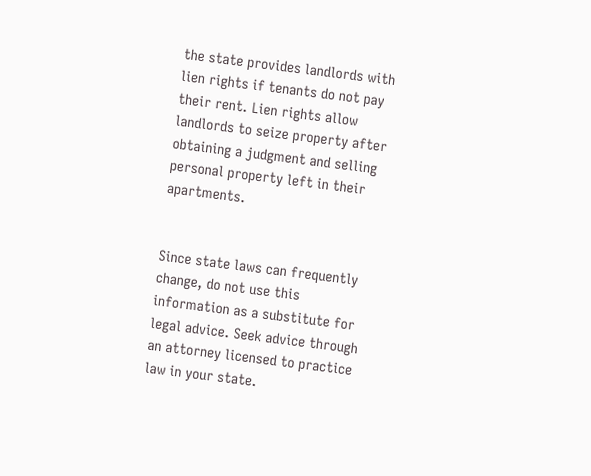the state provides landlords with lien rights if tenants do not pay their rent. Lien rights allow landlords to seize property after obtaining a judgment and selling personal property left in their apartments.


Since state laws can frequently change, do not use this information as a substitute for legal advice. Seek advice through an attorney licensed to practice law in your state.